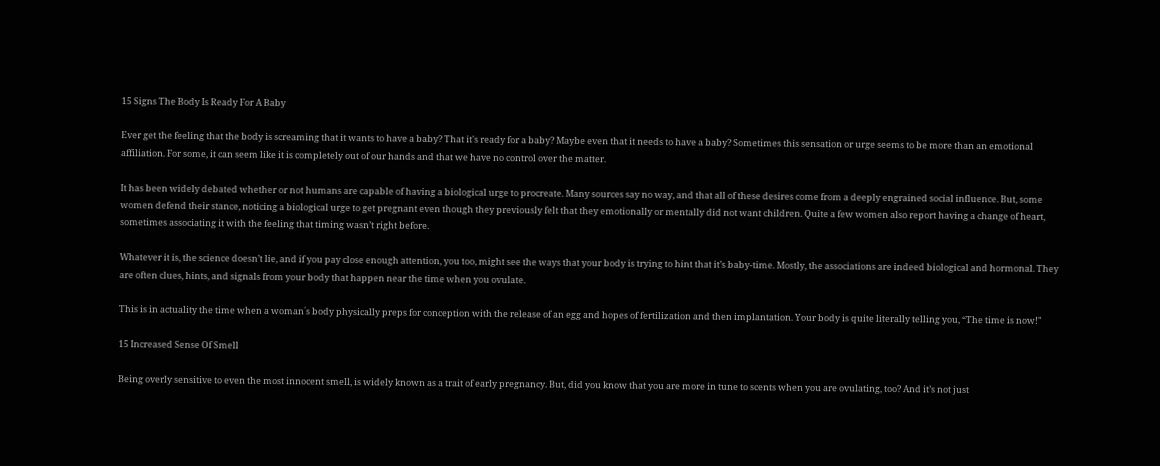15 Signs The Body Is Ready For A Baby

Ever get the feeling that the body is screaming that it wants to have a baby? That it's ready for a baby? Maybe even that it needs to have a baby? Sometimes this sensation or urge seems to be more than an emotional affiliation. For some, it can seem like it is completely out of our hands and that we have no control over the matter.

It has been widely debated whether or not humans are capable of having a biological urge to procreate. Many sources say no way, and that all of these desires come from a deeply engrained social influence. But, some women defend their stance, noticing a biological urge to get pregnant even though they previously felt that they emotionally or mentally did not want children. Quite a few women also report having a change of heart, sometimes associating it with the feeling that timing wasn’t right before.

Whatever it is, the science doesn’t lie, and if you pay close enough attention, you too, might see the ways that your body is trying to hint that it’s baby-time. Mostly, the associations are indeed biological and hormonal. They are often clues, hints, and signals from your body that happen near the time when you ovulate.

This is in actuality the time when a woman´s body physically preps for conception with the release of an egg and hopes of fertilization and then implantation. Your body is quite literally telling you, “The time is now!"

15 Increased Sense Of Smell

Being overly sensitive to even the most innocent smell, is widely known as a trait of early pregnancy. But, did you know that you are more in tune to scents when you are ovulating, too? And it’s not just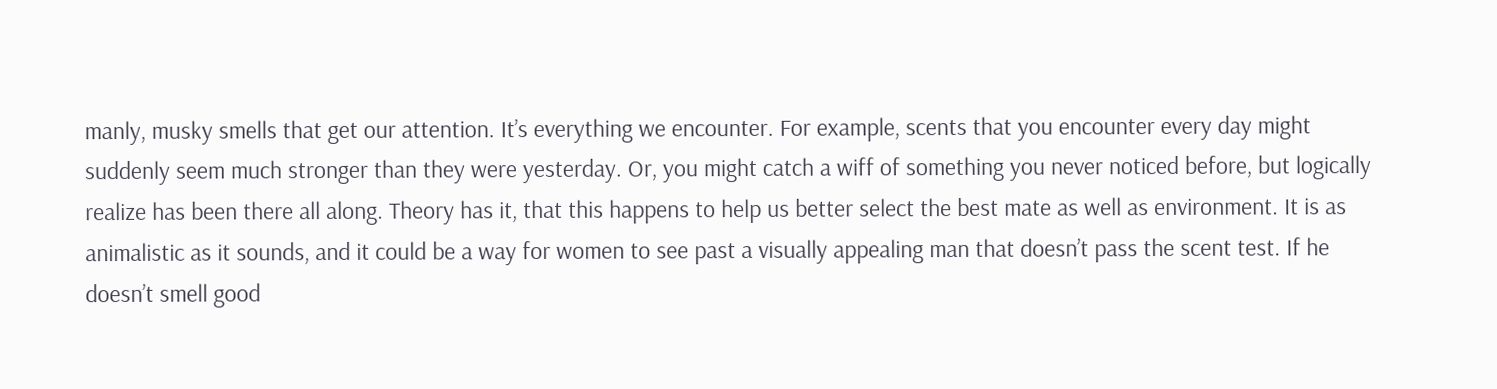manly, musky smells that get our attention. It’s everything we encounter. For example, scents that you encounter every day might suddenly seem much stronger than they were yesterday. Or, you might catch a wiff of something you never noticed before, but logically realize has been there all along. Theory has it, that this happens to help us better select the best mate as well as environment. It is as animalistic as it sounds, and it could be a way for women to see past a visually appealing man that doesn’t pass the scent test. If he doesn’t smell good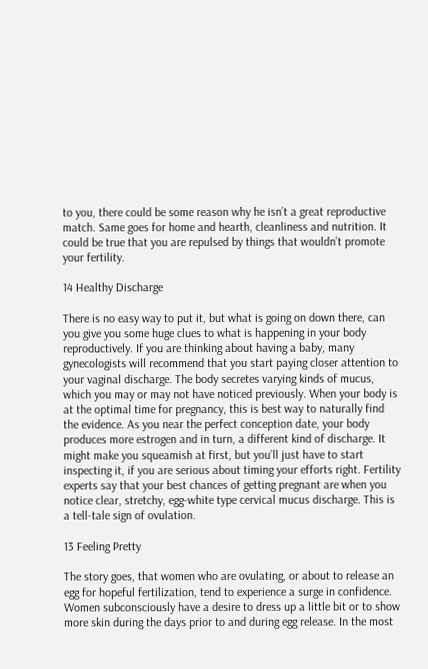to you, there could be some reason why he isn’t a great reproductive match. Same goes for home and hearth, cleanliness and nutrition. It could be true that you are repulsed by things that wouldn’t promote your fertility.

14 Healthy Discharge

There is no easy way to put it, but what is going on down there, can you give you some huge clues to what is happening in your body reproductively. If you are thinking about having a baby, many gynecologists will recommend that you start paying closer attention to your vaginal discharge. The body secretes varying kinds of mucus, which you may or may not have noticed previously. When your body is at the optimal time for pregnancy, this is best way to naturally find the evidence. As you near the perfect conception date, your body produces more estrogen and in turn, a different kind of discharge. It might make you squeamish at first, but you’ll just have to start inspecting it, if you are serious about timing your efforts right. Fertility experts say that your best chances of getting pregnant are when you notice clear, stretchy, egg-white type cervical mucus discharge. This is a tell-tale sign of ovulation.

13 Feeling Pretty

The story goes, that women who are ovulating, or about to release an egg for hopeful fertilization, tend to experience a surge in confidence. Women subconsciously have a desire to dress up a little bit or to show more skin during the days prior to and during egg release. In the most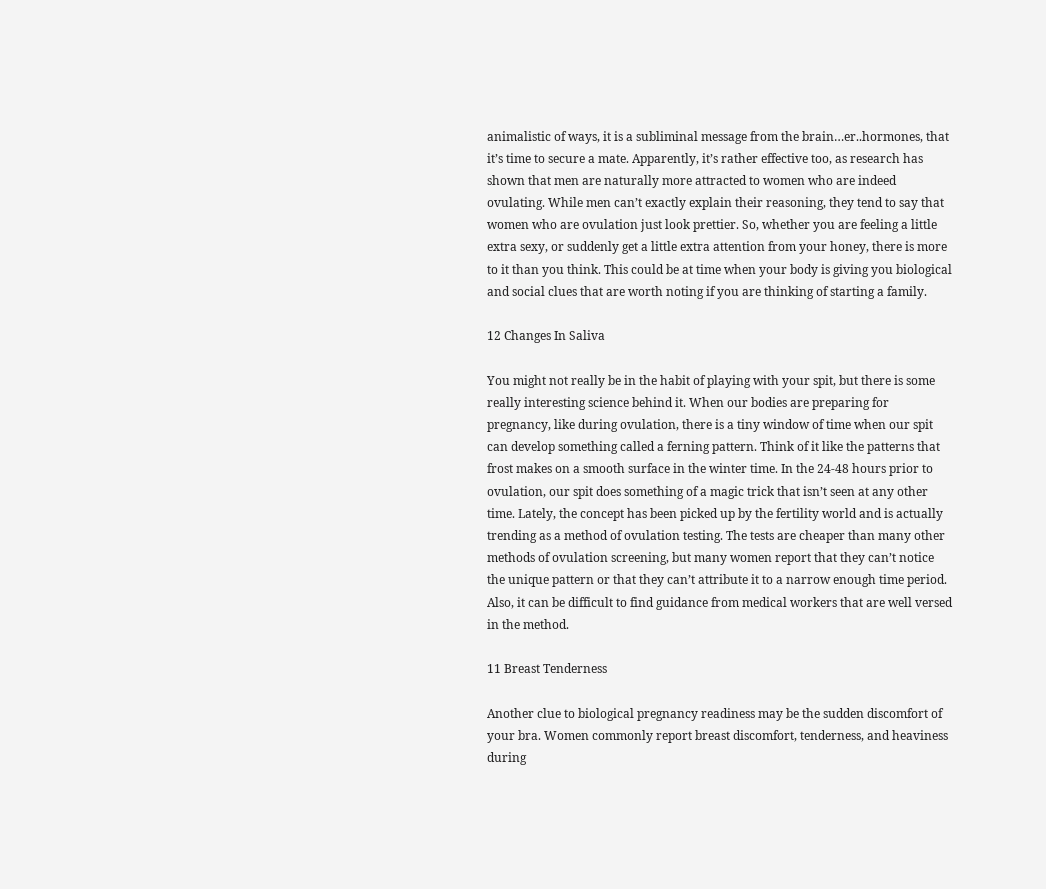animalistic of ways, it is a subliminal message from the brain…er..hormones, that it’s time to secure a mate. Apparently, it’s rather effective too, as research has shown that men are naturally more attracted to women who are indeed ovulating. While men can’t exactly explain their reasoning, they tend to say that women who are ovulation just look prettier. So, whether you are feeling a little extra sexy, or suddenly get a little extra attention from your honey, there is more to it than you think. This could be at time when your body is giving you biological and social clues that are worth noting if you are thinking of starting a family.

12 Changes In Saliva

You might not really be in the habit of playing with your spit, but there is some really interesting science behind it. When our bodies are preparing for pregnancy, like during ovulation, there is a tiny window of time when our spit can develop something called a ferning pattern. Think of it like the patterns that frost makes on a smooth surface in the winter time. In the 24-48 hours prior to ovulation, our spit does something of a magic trick that isn’t seen at any other time. Lately, the concept has been picked up by the fertility world and is actually trending as a method of ovulation testing. The tests are cheaper than many other methods of ovulation screening, but many women report that they can’t notice the unique pattern or that they can’t attribute it to a narrow enough time period. Also, it can be difficult to find guidance from medical workers that are well versed in the method.

11 Breast Tenderness

Another clue to biological pregnancy readiness may be the sudden discomfort of your bra. Women commonly report breast discomfort, tenderness, and heaviness during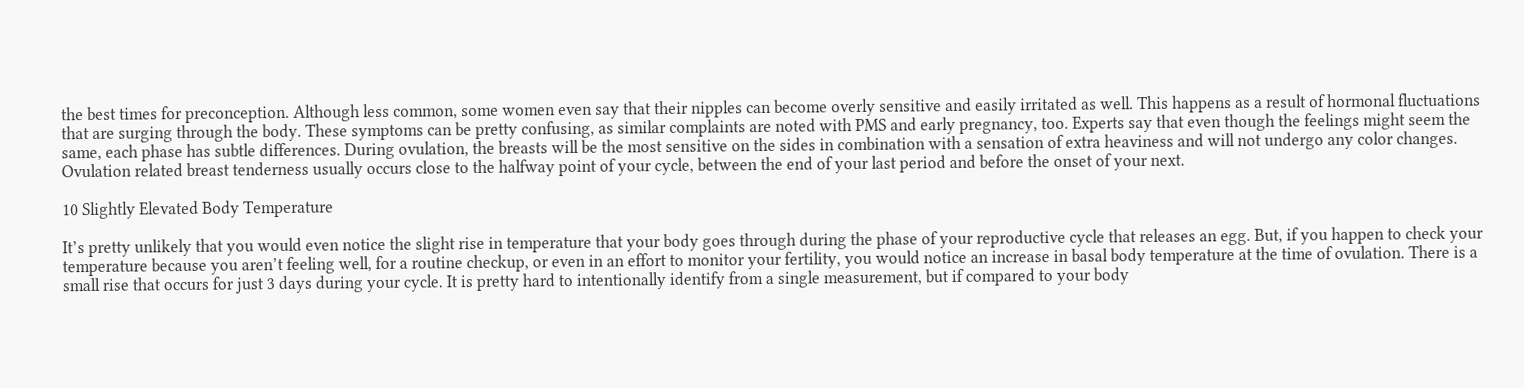the best times for preconception. Although less common, some women even say that their nipples can become overly sensitive and easily irritated as well. This happens as a result of hormonal fluctuations that are surging through the body. These symptoms can be pretty confusing, as similar complaints are noted with PMS and early pregnancy, too. Experts say that even though the feelings might seem the same, each phase has subtle differences. During ovulation, the breasts will be the most sensitive on the sides in combination with a sensation of extra heaviness and will not undergo any color changes. Ovulation related breast tenderness usually occurs close to the halfway point of your cycle, between the end of your last period and before the onset of your next.

10 Slightly Elevated Body Temperature

It’s pretty unlikely that you would even notice the slight rise in temperature that your body goes through during the phase of your reproductive cycle that releases an egg. But, if you happen to check your temperature because you aren’t feeling well, for a routine checkup, or even in an effort to monitor your fertility, you would notice an increase in basal body temperature at the time of ovulation. There is a small rise that occurs for just 3 days during your cycle. It is pretty hard to intentionally identify from a single measurement, but if compared to your body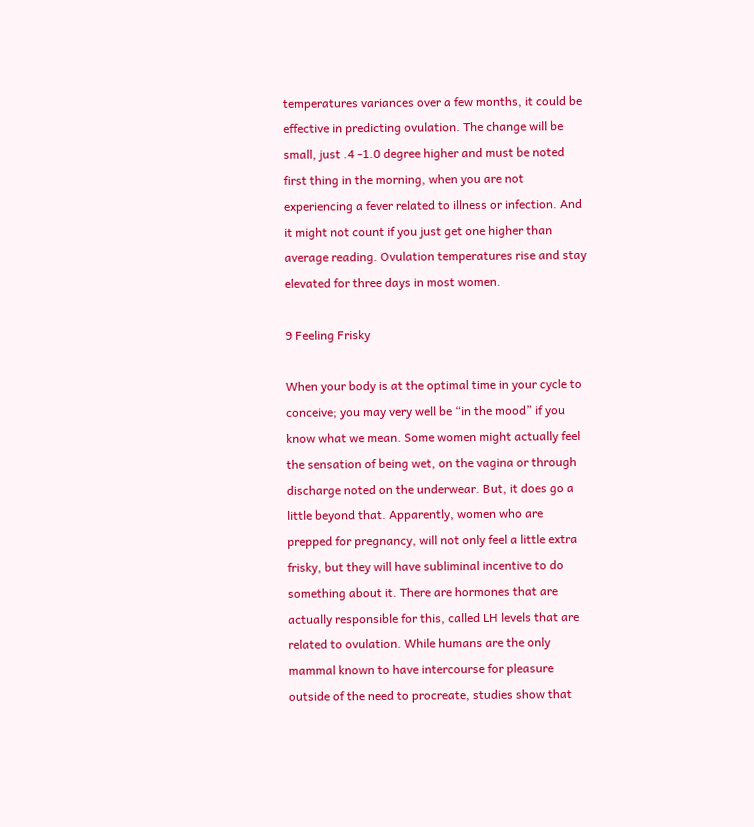temperatures variances over a few months, it could be effective in predicting ovulation. The change will be small, just .4 -1.0 degree higher and must be noted first thing in the morning, when you are not experiencing a fever related to illness or infection. And it might not count if you just get one higher than average reading. Ovulation temperatures rise and stay elevated for three days in most women.

9 Feeling Frisky

When your body is at the optimal time in your cycle to conceive; you may very well be “in the mood” if you know what we mean. Some women might actually feel the sensation of being wet, on the vagina or through discharge noted on the underwear. But, it does go a little beyond that. Apparently, women who are prepped for pregnancy, will not only feel a little extra frisky, but they will have subliminal incentive to do something about it. There are hormones that are actually responsible for this, called LH levels that are related to ovulation. While humans are the only mammal known to have intercourse for pleasure outside of the need to procreate, studies show that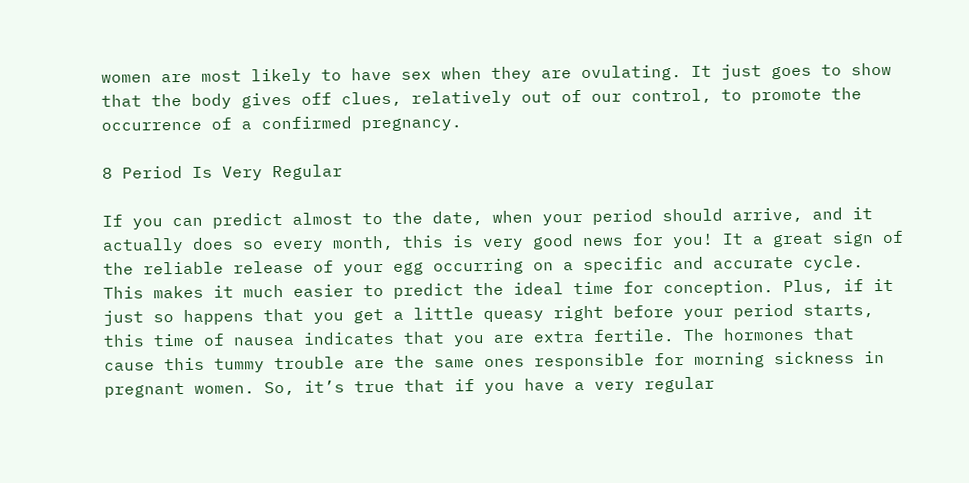women are most likely to have sex when they are ovulating. It just goes to show that the body gives off clues, relatively out of our control, to promote the occurrence of a confirmed pregnancy.

8 Period Is Very Regular

If you can predict almost to the date, when your period should arrive, and it actually does so every month, this is very good news for you! It a great sign of the reliable release of your egg occurring on a specific and accurate cycle. This makes it much easier to predict the ideal time for conception. Plus, if it just so happens that you get a little queasy right before your period starts, this time of nausea indicates that you are extra fertile. The hormones that cause this tummy trouble are the same ones responsible for morning sickness in pregnant women. So, it’s true that if you have a very regular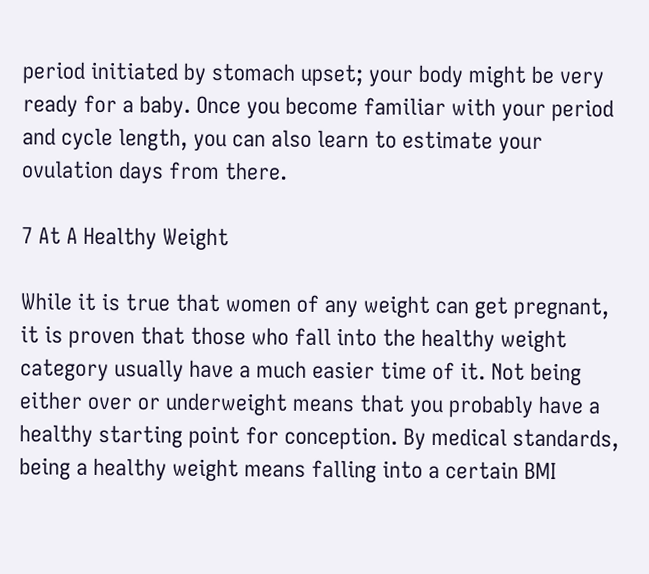period initiated by stomach upset; your body might be very ready for a baby. Once you become familiar with your period and cycle length, you can also learn to estimate your ovulation days from there.

7 At A Healthy Weight

While it is true that women of any weight can get pregnant, it is proven that those who fall into the healthy weight category usually have a much easier time of it. Not being either over or underweight means that you probably have a healthy starting point for conception. By medical standards, being a healthy weight means falling into a certain BMI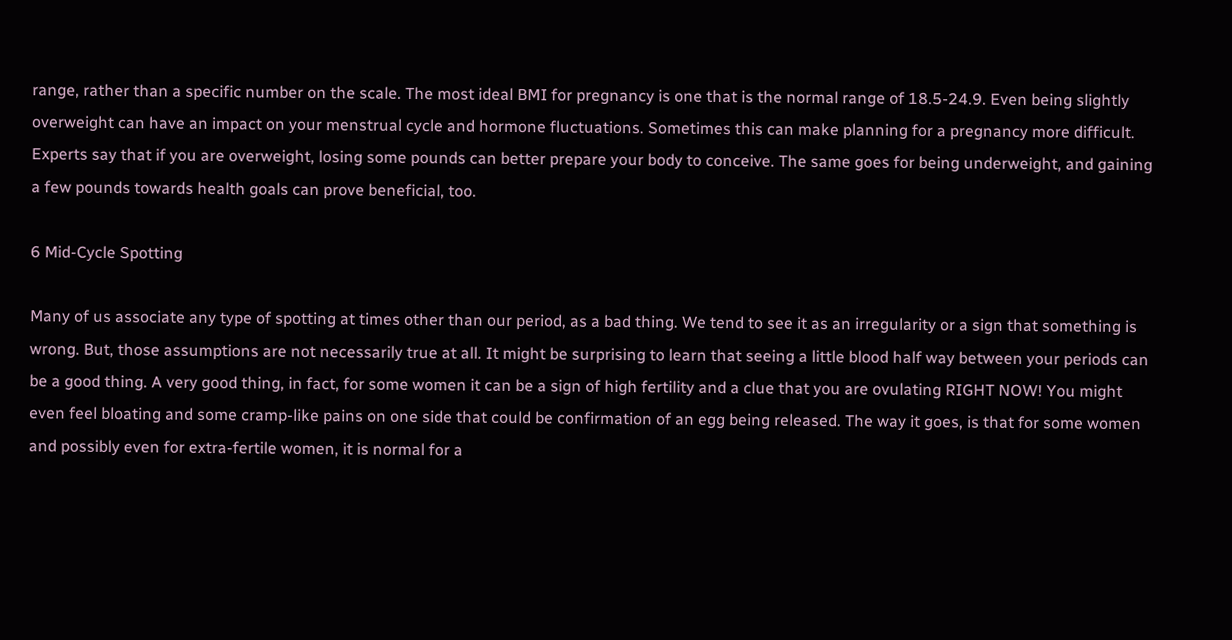range, rather than a specific number on the scale. The most ideal BMI for pregnancy is one that is the normal range of 18.5-24.9. Even being slightly overweight can have an impact on your menstrual cycle and hormone fluctuations. Sometimes this can make planning for a pregnancy more difficult. Experts say that if you are overweight, losing some pounds can better prepare your body to conceive. The same goes for being underweight, and gaining a few pounds towards health goals can prove beneficial, too.

6 Mid-Cycle Spotting

Many of us associate any type of spotting at times other than our period, as a bad thing. We tend to see it as an irregularity or a sign that something is wrong. But, those assumptions are not necessarily true at all. It might be surprising to learn that seeing a little blood half way between your periods can be a good thing. A very good thing, in fact, for some women it can be a sign of high fertility and a clue that you are ovulating RIGHT NOW! You might even feel bloating and some cramp-like pains on one side that could be confirmation of an egg being released. The way it goes, is that for some women and possibly even for extra-fertile women, it is normal for a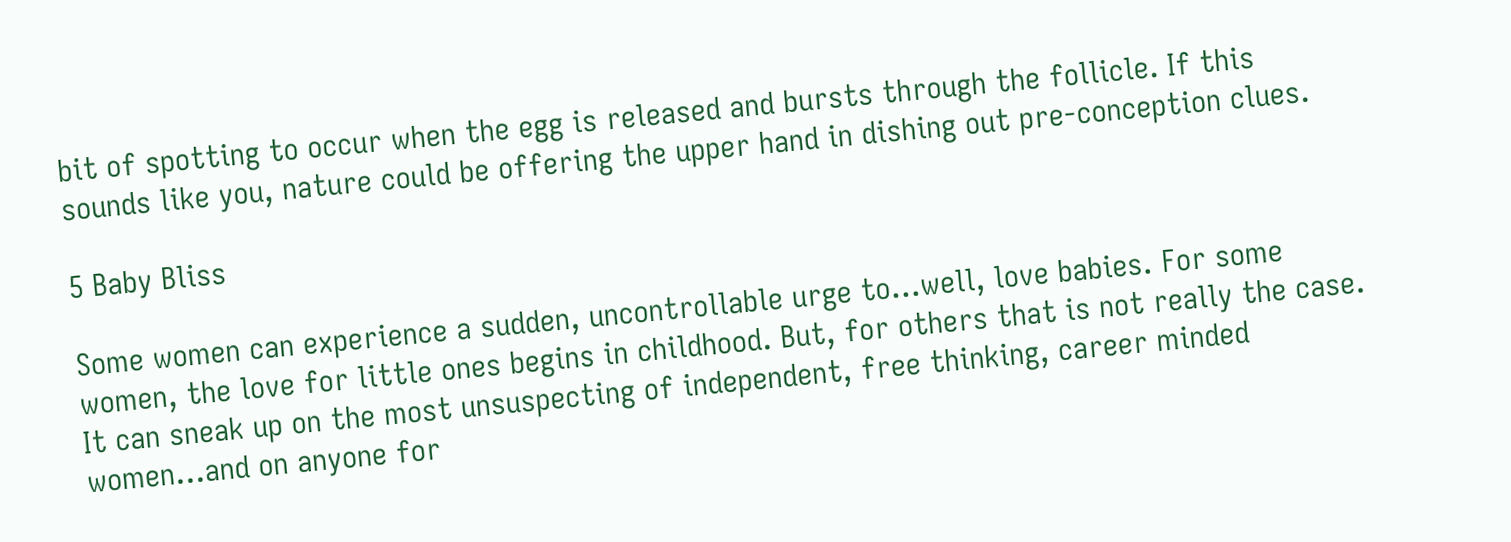bit of spotting to occur when the egg is released and bursts through the follicle. If this sounds like you, nature could be offering the upper hand in dishing out pre-conception clues.

5 Baby Bliss

Some women can experience a sudden, uncontrollable urge to…well, love babies. For some women, the love for little ones begins in childhood. But, for others that is not really the case. It can sneak up on the most unsuspecting of independent, free thinking, career minded women…and on anyone for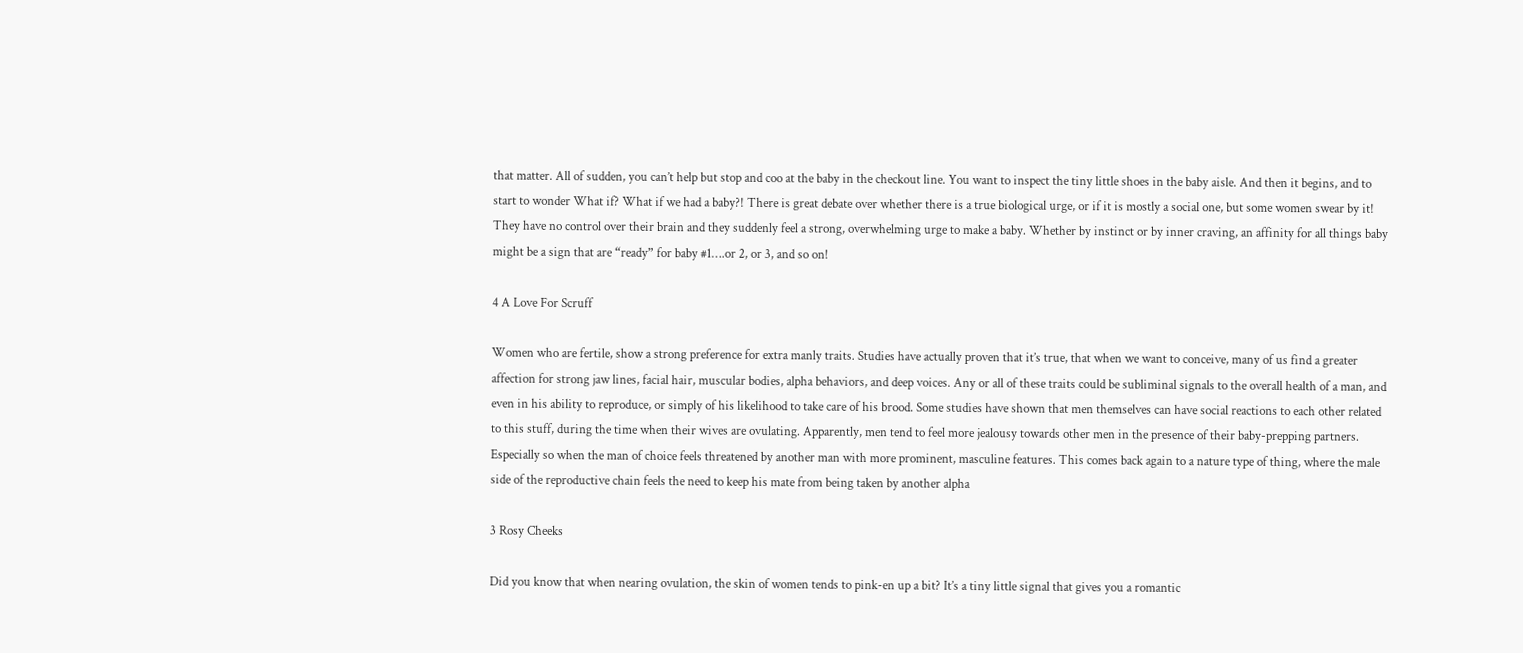that matter. All of sudden, you can’t help but stop and coo at the baby in the checkout line. You want to inspect the tiny little shoes in the baby aisle. And then it begins, and to start to wonder What if? What if we had a baby?! There is great debate over whether there is a true biological urge, or if it is mostly a social one, but some women swear by it! They have no control over their brain and they suddenly feel a strong, overwhelming urge to make a baby. Whether by instinct or by inner craving, an affinity for all things baby might be a sign that are “ready” for baby #1….or 2, or 3, and so on!

4 A Love For Scruff

Women who are fertile, show a strong preference for extra manly traits. Studies have actually proven that it’s true, that when we want to conceive, many of us find a greater affection for strong jaw lines, facial hair, muscular bodies, alpha behaviors, and deep voices. Any or all of these traits could be subliminal signals to the overall health of a man, and even in his ability to reproduce, or simply of his likelihood to take care of his brood. Some studies have shown that men themselves can have social reactions to each other related to this stuff, during the time when their wives are ovulating. Apparently, men tend to feel more jealousy towards other men in the presence of their baby-prepping partners. Especially so when the man of choice feels threatened by another man with more prominent, masculine features. This comes back again to a nature type of thing, where the male side of the reproductive chain feels the need to keep his mate from being taken by another alpha

3 Rosy Cheeks

Did you know that when nearing ovulation, the skin of women tends to pink-en up a bit? It’s a tiny little signal that gives you a romantic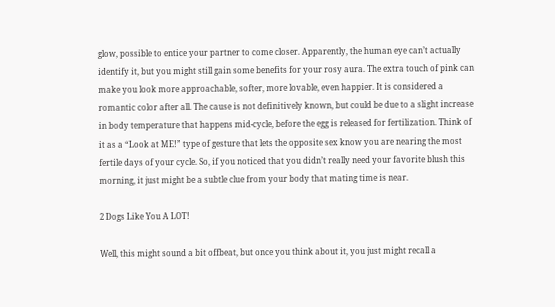glow, possible to entice your partner to come closer. Apparently, the human eye can’t actually identify it, but you might still gain some benefits for your rosy aura. The extra touch of pink can make you look more approachable, softer, more lovable, even happier. It is considered a romantic color after all. The cause is not definitively known, but could be due to a slight increase in body temperature that happens mid-cycle, before the egg is released for fertilization. Think of it as a “Look at ME!” type of gesture that lets the opposite sex know you are nearing the most fertile days of your cycle. So, if you noticed that you didn’t really need your favorite blush this morning, it just might be a subtle clue from your body that mating time is near.

2 Dogs Like You A LOT!

Well, this might sound a bit offbeat, but once you think about it, you just might recall a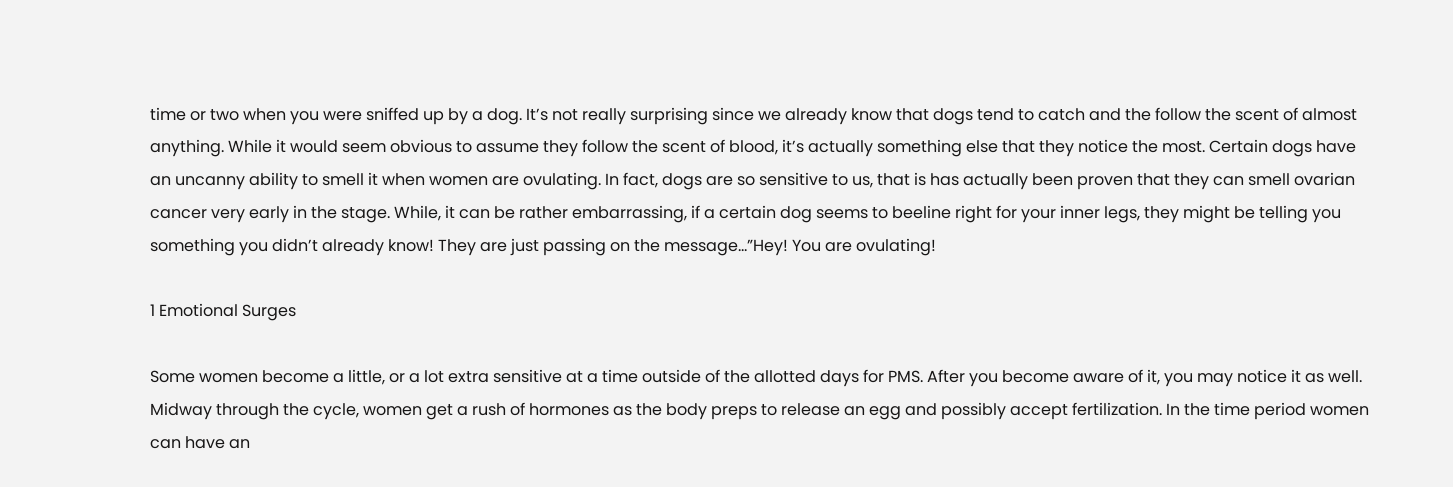time or two when you were sniffed up by a dog. It’s not really surprising since we already know that dogs tend to catch and the follow the scent of almost anything. While it would seem obvious to assume they follow the scent of blood, it’s actually something else that they notice the most. Certain dogs have an uncanny ability to smell it when women are ovulating. In fact, dogs are so sensitive to us, that is has actually been proven that they can smell ovarian cancer very early in the stage. While, it can be rather embarrassing, if a certain dog seems to beeline right for your inner legs, they might be telling you something you didn’t already know! They are just passing on the message…”Hey! You are ovulating!

1 Emotional Surges

Some women become a little, or a lot extra sensitive at a time outside of the allotted days for PMS. After you become aware of it, you may notice it as well. Midway through the cycle, women get a rush of hormones as the body preps to release an egg and possibly accept fertilization. In the time period women can have an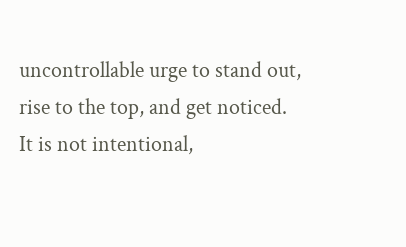uncontrollable urge to stand out, rise to the top, and get noticed. It is not intentional,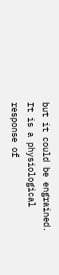but it could be engrained. It is a physiological response of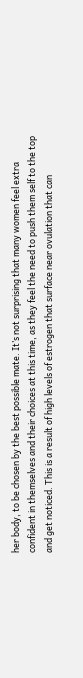her body, to be chosen by the best possible mate. It’s not surprising that many women feel extra confident in themselves and their choices at this time, as they feel the need to push them self to the top and get noticed. This is a result of high levels of estrogen that surface near ovulation that can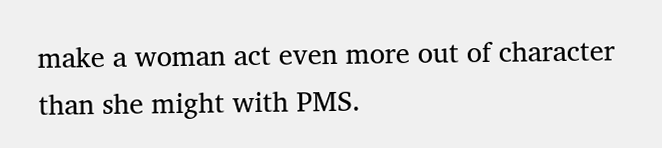make a woman act even more out of character than she might with PMS.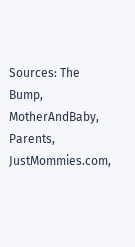Sources: The Bump, MotherAndBaby, Parents, JustMommies.com,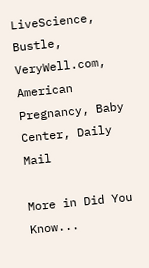LiveScience, Bustle, VeryWell.com, American Pregnancy, Baby Center, Daily Mail

More in Did You Know...